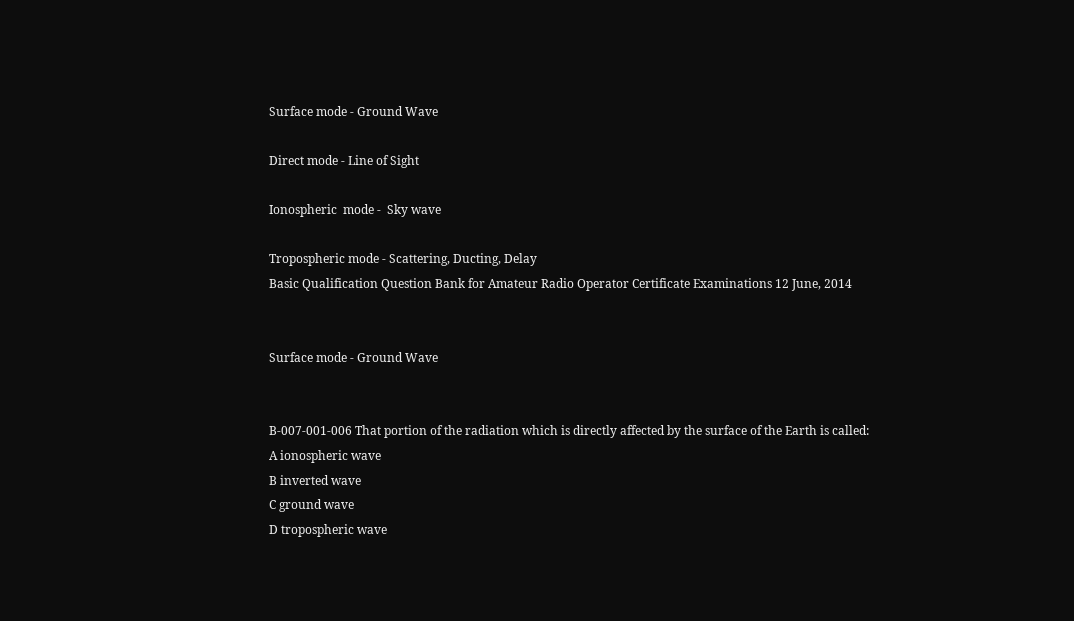Surface mode - Ground Wave

Direct mode - Line of Sight

Ionospheric  mode -  Sky wave

Tropospheric mode - Scattering, Ducting, Delay
Basic Qualification Question Bank for Amateur Radio Operator Certificate Examinations 12 June, 2014


Surface mode - Ground Wave


B-007-001-006 That portion of the radiation which is directly affected by the surface of the Earth is called:
A ionospheric wave
B inverted wave
C ground wave
D tropospheric wave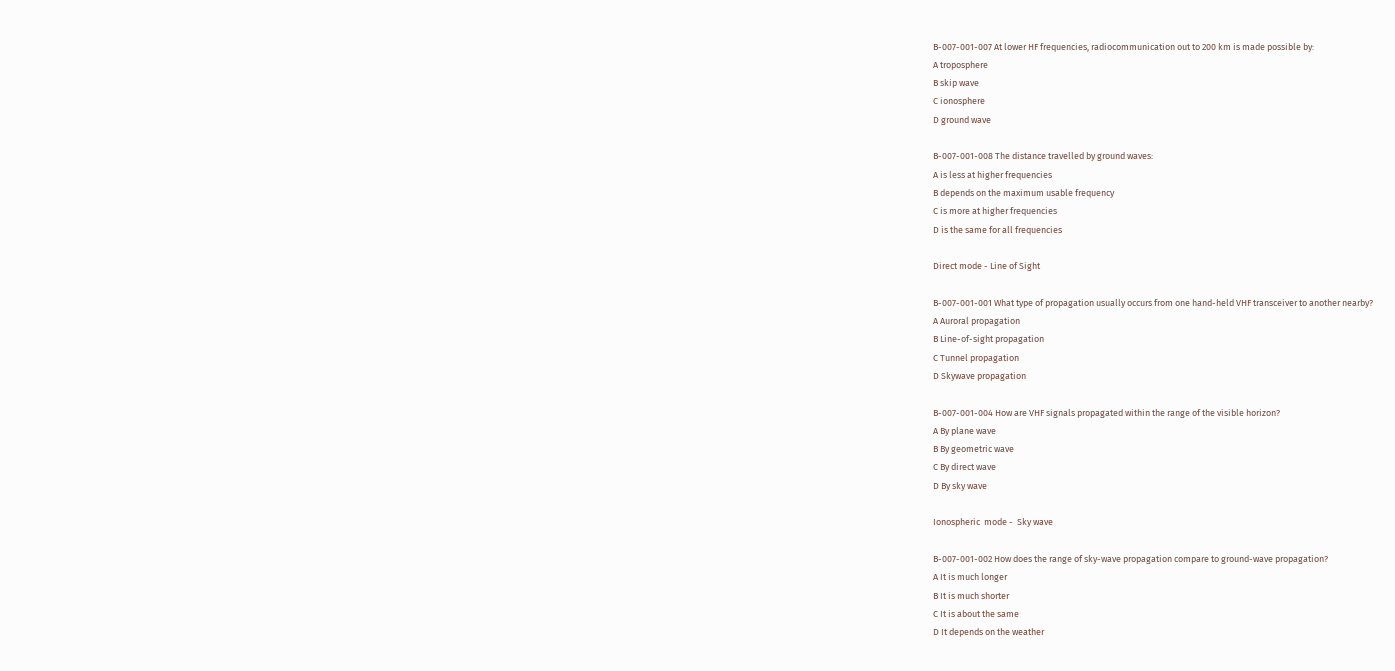B-007-001-007 At lower HF frequencies, radiocommunication out to 200 km is made possible by:
A troposphere
B skip wave
C ionosphere
D ground wave

B-007-001-008 The distance travelled by ground waves:
A is less at higher frequencies
B depends on the maximum usable frequency
C is more at higher frequencies
D is the same for all frequencies

Direct mode - Line of Sight

B-007-001-001 What type of propagation usually occurs from one hand-held VHF transceiver to another nearby?
A Auroral propagation
B Line-of-sight propagation
C Tunnel propagation
D Skywave propagation

B-007-001-004 How are VHF signals propagated within the range of the visible horizon?
A By plane wave
B By geometric wave
C By direct wave
D By sky wave

Ionospheric  mode -  Sky wave

B-007-001-002 How does the range of sky-wave propagation compare to ground-wave propagation?
A It is much longer
B It is much shorter
C It is about the same
D It depends on the weather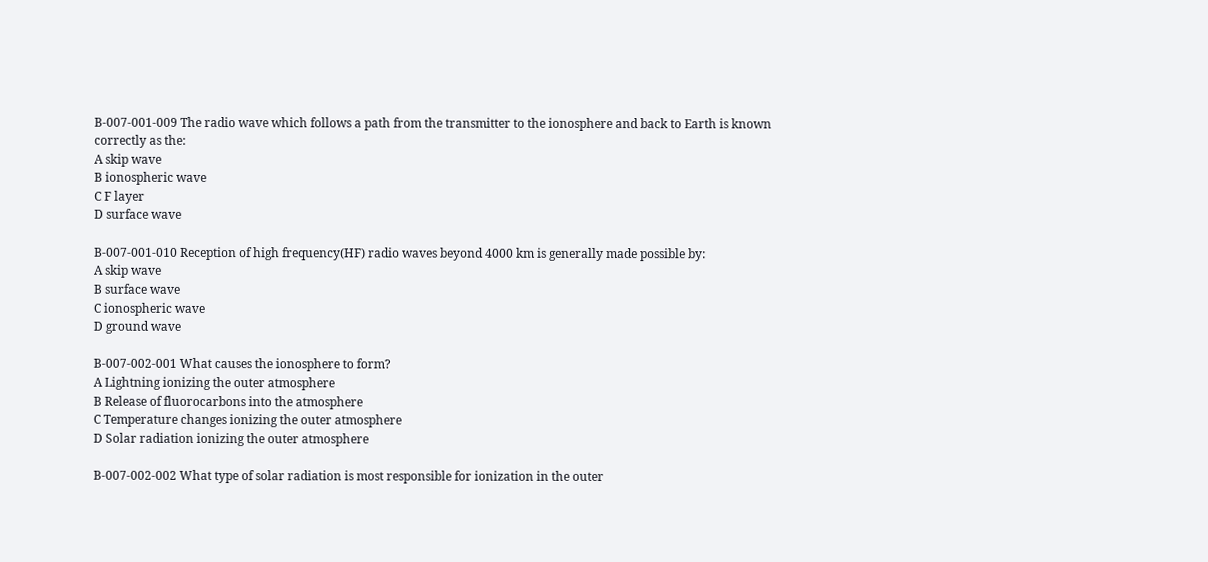B-007-001-009 The radio wave which follows a path from the transmitter to the ionosphere and back to Earth is known correctly as the:
A skip wave
B ionospheric wave
C F layer
D surface wave

B-007-001-010 Reception of high frequency(HF) radio waves beyond 4000 km is generally made possible by:
A skip wave
B surface wave
C ionospheric wave
D ground wave

B-007-002-001 What causes the ionosphere to form?
A Lightning ionizing the outer atmosphere
B Release of fluorocarbons into the atmosphere
C Temperature changes ionizing the outer atmosphere
D Solar radiation ionizing the outer atmosphere

B-007-002-002 What type of solar radiation is most responsible for ionization in the outer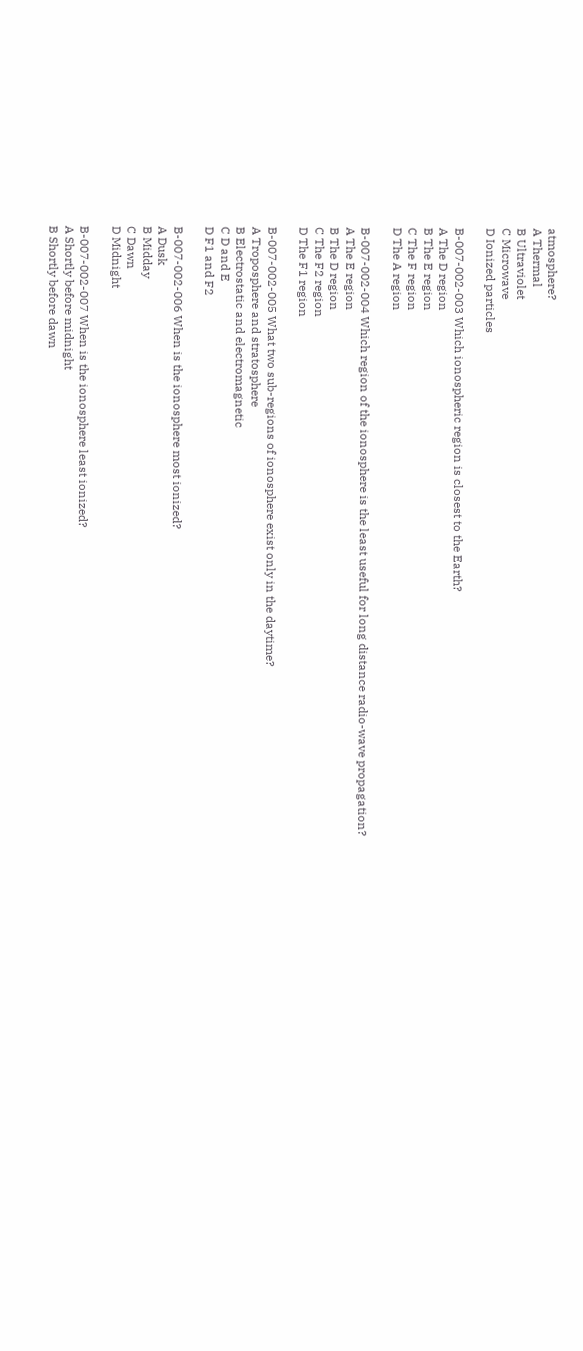atmosphere?
A Thermal
B Ultraviolet
C Microwave
D Ionized particles

B-007-002-003 Which ionospheric region is closest to the Earth?
A The D region
B The E region
C The F region
D The A region

B-007-002-004 Which region of the ionosphere is the least useful for long distance radio-wave propagation?
A The E region
B The D region
C The F2 region
D The F1 region

B-007-002-005 What two sub-regions of ionosphere exist only in the daytime?
A Troposphere and stratosphere
B Electrostatic and electromagnetic
C D and E
D F1 and F2

B-007-002-006 When is the ionosphere most ionized?
A Dusk
B Midday
C Dawn
D Midnight

B-007-002-007 When is the ionosphere least ionized?
A Shortly before midnight
B Shortly before dawn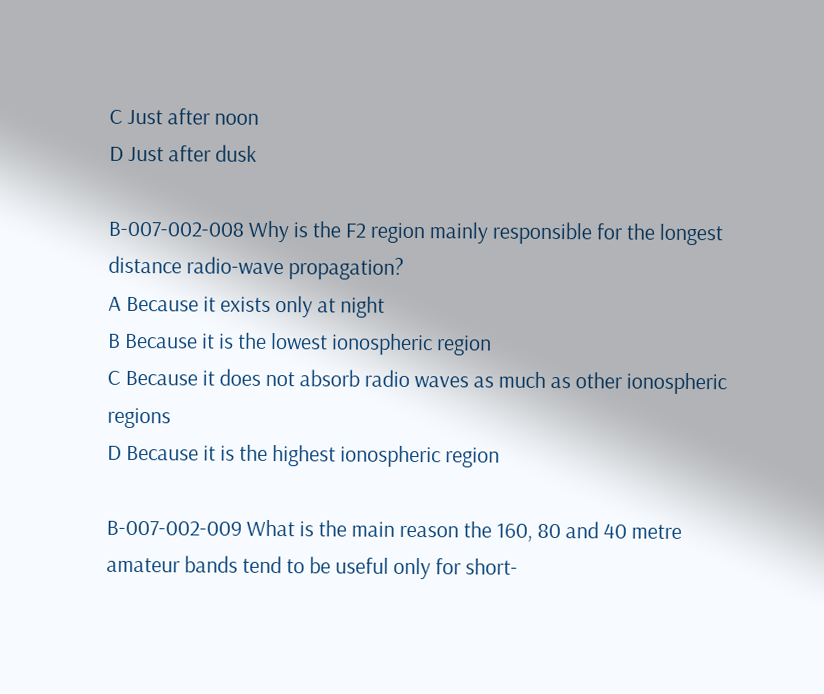C Just after noon
D Just after dusk

B-007-002-008 Why is the F2 region mainly responsible for the longest distance radio-wave propagation?
A Because it exists only at night
B Because it is the lowest ionospheric region
C Because it does not absorb radio waves as much as other ionospheric regions
D Because it is the highest ionospheric region

B-007-002-009 What is the main reason the 160, 80 and 40 metre amateur bands tend to be useful only for short-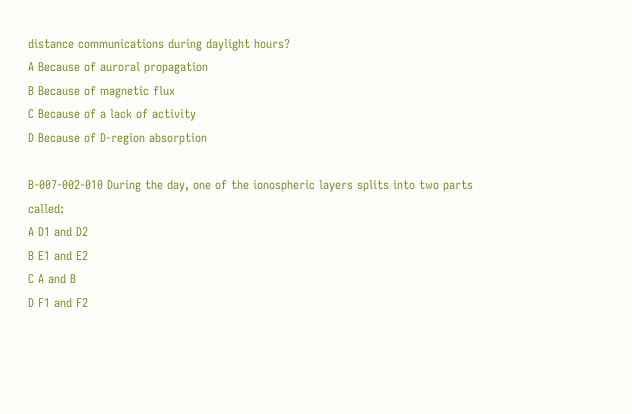distance communications during daylight hours?
A Because of auroral propagation
B Because of magnetic flux
C Because of a lack of activity
D Because of D-region absorption

B-007-002-010 During the day, one of the ionospheric layers splits into two parts called:
A D1 and D2
B E1 and E2
C A and B
D F1 and F2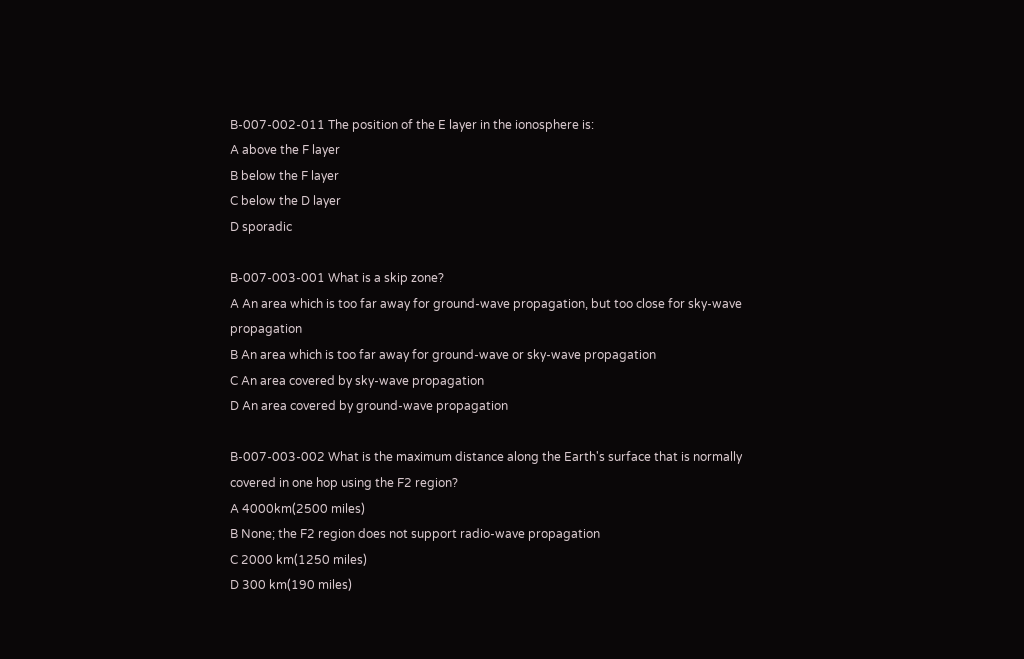B-007-002-011 The position of the E layer in the ionosphere is:
A above the F layer
B below the F layer
C below the D layer
D sporadic

B-007-003-001 What is a skip zone?
A An area which is too far away for ground-wave propagation, but too close for sky-wave propagation
B An area which is too far away for ground-wave or sky-wave propagation
C An area covered by sky-wave propagation
D An area covered by ground-wave propagation

B-007-003-002 What is the maximum distance along the Earth's surface that is normally covered in one hop using the F2 region?
A 4000km(2500 miles)
B None; the F2 region does not support radio-wave propagation
C 2000 km(1250 miles)
D 300 km(190 miles)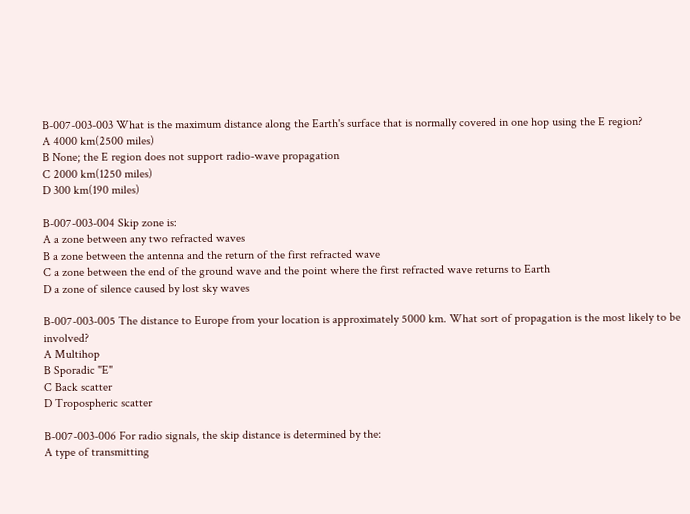B-007-003-003 What is the maximum distance along the Earth's surface that is normally covered in one hop using the E region?
A 4000 km(2500 miles)
B None; the E region does not support radio-wave propagation
C 2000 km(1250 miles)
D 300 km(190 miles)

B-007-003-004 Skip zone is:
A a zone between any two refracted waves
B a zone between the antenna and the return of the first refracted wave
C a zone between the end of the ground wave and the point where the first refracted wave returns to Earth
D a zone of silence caused by lost sky waves

B-007-003-005 The distance to Europe from your location is approximately 5000 km. What sort of propagation is the most likely to be involved?
A Multihop
B Sporadic "E"
C Back scatter
D Tropospheric scatter

B-007-003-006 For radio signals, the skip distance is determined by the:
A type of transmitting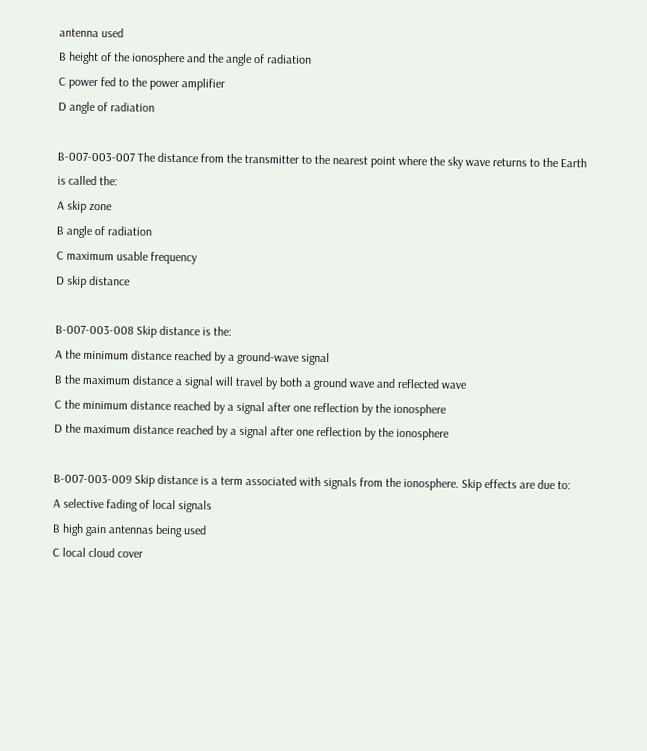antenna used
B height of the ionosphere and the angle of radiation
C power fed to the power amplifier
D angle of radiation

B-007-003-007 The distance from the transmitter to the nearest point where the sky wave returns to the Earth is called the:
A skip zone
B angle of radiation
C maximum usable frequency
D skip distance

B-007-003-008 Skip distance is the:
A the minimum distance reached by a ground-wave signal
B the maximum distance a signal will travel by both a ground wave and reflected wave
C the minimum distance reached by a signal after one reflection by the ionosphere
D the maximum distance reached by a signal after one reflection by the ionosphere

B-007-003-009 Skip distance is a term associated with signals from the ionosphere. Skip effects are due to:
A selective fading of local signals
B high gain antennas being used
C local cloud cover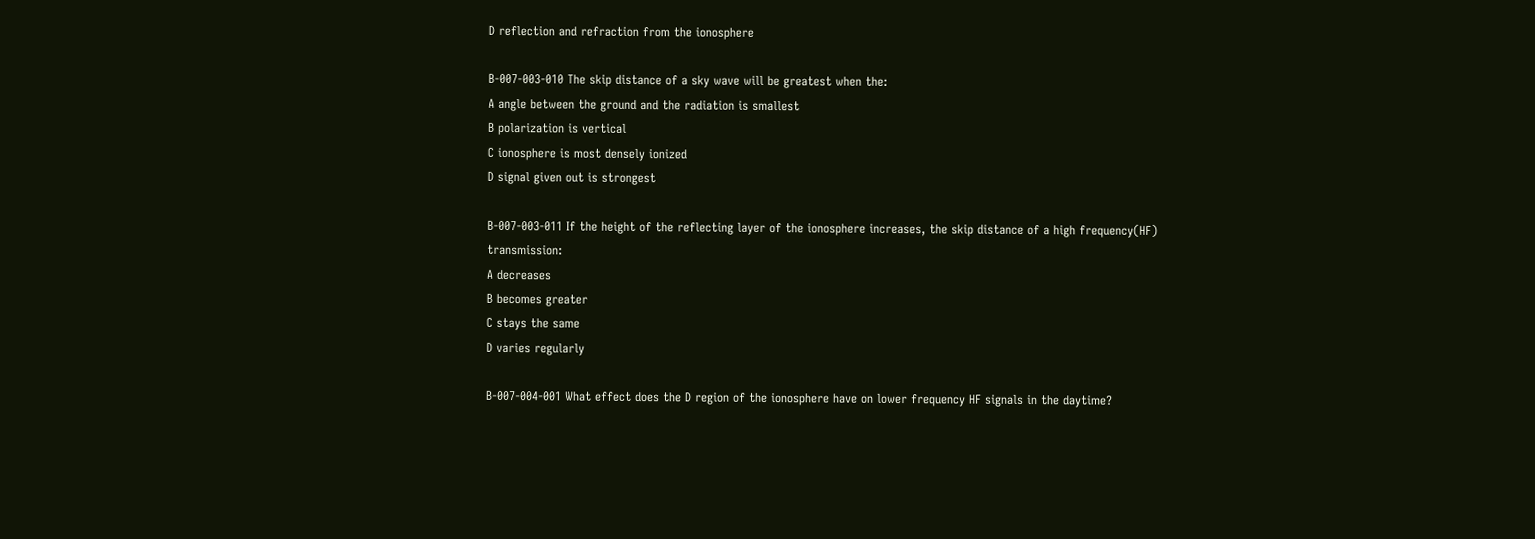D reflection and refraction from the ionosphere

B-007-003-010 The skip distance of a sky wave will be greatest when the:
A angle between the ground and the radiation is smallest
B polarization is vertical
C ionosphere is most densely ionized
D signal given out is strongest

B-007-003-011 If the height of the reflecting layer of the ionosphere increases, the skip distance of a high frequency(HF) transmission:
A decreases
B becomes greater
C stays the same
D varies regularly

B-007-004-001 What effect does the D region of the ionosphere have on lower frequency HF signals in the daytime?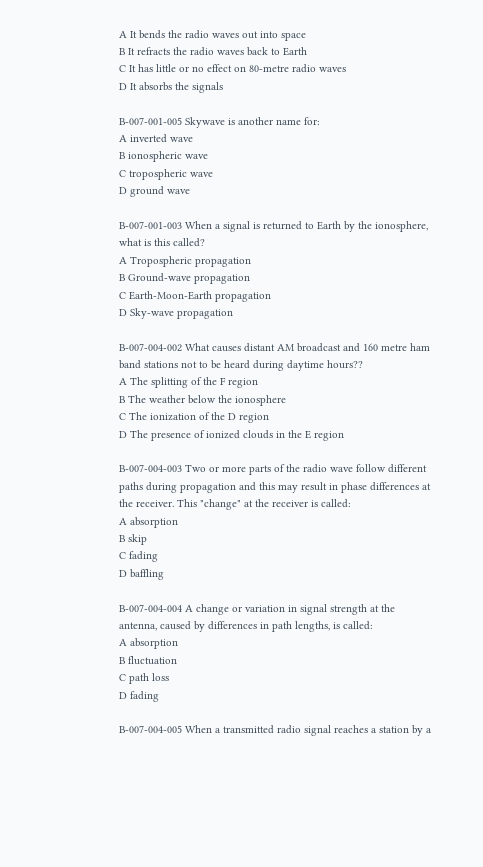A It bends the radio waves out into space
B It refracts the radio waves back to Earth
C It has little or no effect on 80-metre radio waves
D It absorbs the signals

B-007-001-005 Skywave is another name for:
A inverted wave
B ionospheric wave
C tropospheric wave
D ground wave

B-007-001-003 When a signal is returned to Earth by the ionosphere, what is this called?
A Tropospheric propagation
B Ground-wave propagation
C Earth-Moon-Earth propagation
D Sky-wave propagation

B-007-004-002 What causes distant AM broadcast and 160 metre ham band stations not to be heard during daytime hours??
A The splitting of the F region
B The weather below the ionosphere
C The ionization of the D region
D The presence of ionized clouds in the E region

B-007-004-003 Two or more parts of the radio wave follow different paths during propagation and this may result in phase differences at the receiver. This "change" at the receiver is called:
A absorption
B skip
C fading
D baffling

B-007-004-004 A change or variation in signal strength at the antenna, caused by differences in path lengths, is called:
A absorption
B fluctuation
C path loss
D fading

B-007-004-005 When a transmitted radio signal reaches a station by a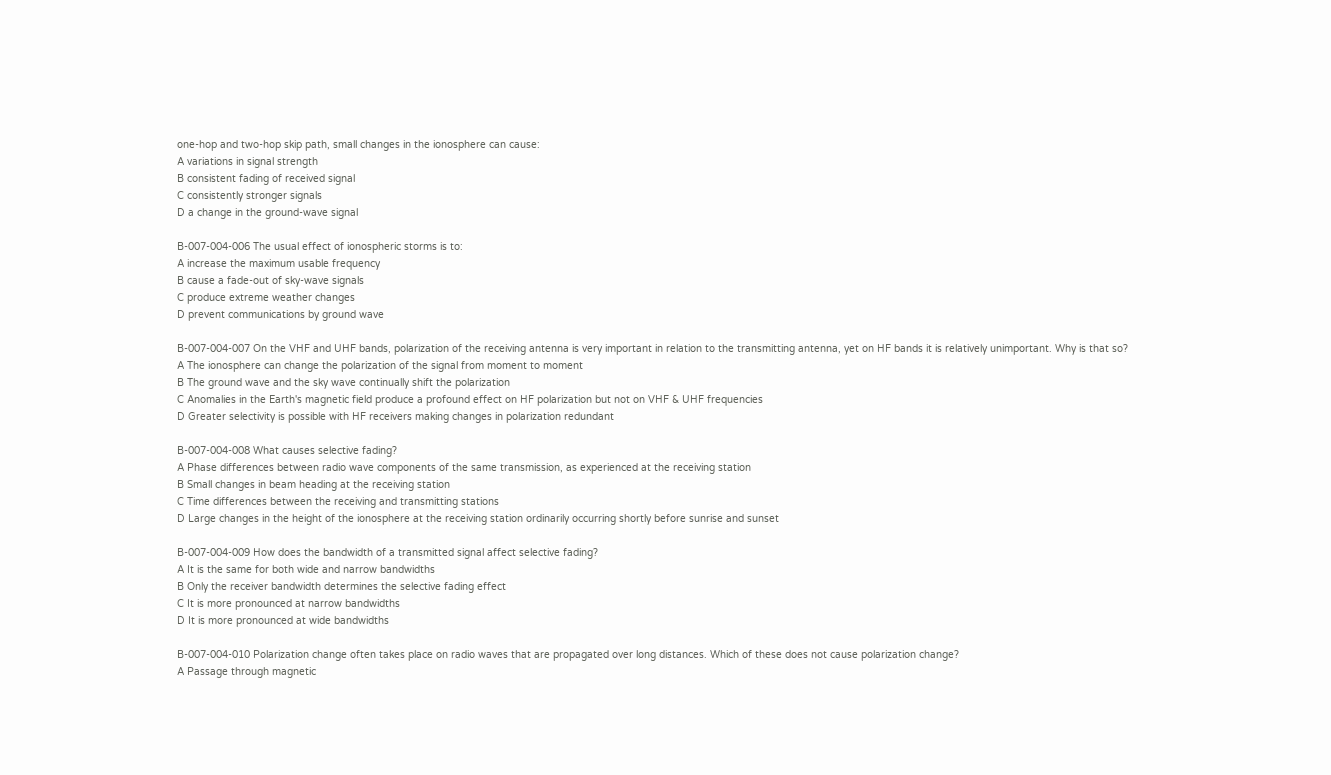one-hop and two-hop skip path, small changes in the ionosphere can cause:
A variations in signal strength
B consistent fading of received signal
C consistently stronger signals
D a change in the ground-wave signal

B-007-004-006 The usual effect of ionospheric storms is to:
A increase the maximum usable frequency
B cause a fade-out of sky-wave signals
C produce extreme weather changes
D prevent communications by ground wave

B-007-004-007 On the VHF and UHF bands, polarization of the receiving antenna is very important in relation to the transmitting antenna, yet on HF bands it is relatively unimportant. Why is that so?
A The ionosphere can change the polarization of the signal from moment to moment
B The ground wave and the sky wave continually shift the polarization
C Anomalies in the Earth's magnetic field produce a profound effect on HF polarization but not on VHF & UHF frequencies
D Greater selectivity is possible with HF receivers making changes in polarization redundant

B-007-004-008 What causes selective fading?
A Phase differences between radio wave components of the same transmission, as experienced at the receiving station
B Small changes in beam heading at the receiving station
C Time differences between the receiving and transmitting stations
D Large changes in the height of the ionosphere at the receiving station ordinarily occurring shortly before sunrise and sunset

B-007-004-009 How does the bandwidth of a transmitted signal affect selective fading?
A It is the same for both wide and narrow bandwidths
B Only the receiver bandwidth determines the selective fading effect
C It is more pronounced at narrow bandwidths
D It is more pronounced at wide bandwidths

B-007-004-010 Polarization change often takes place on radio waves that are propagated over long distances. Which of these does not cause polarization change?
A Passage through magnetic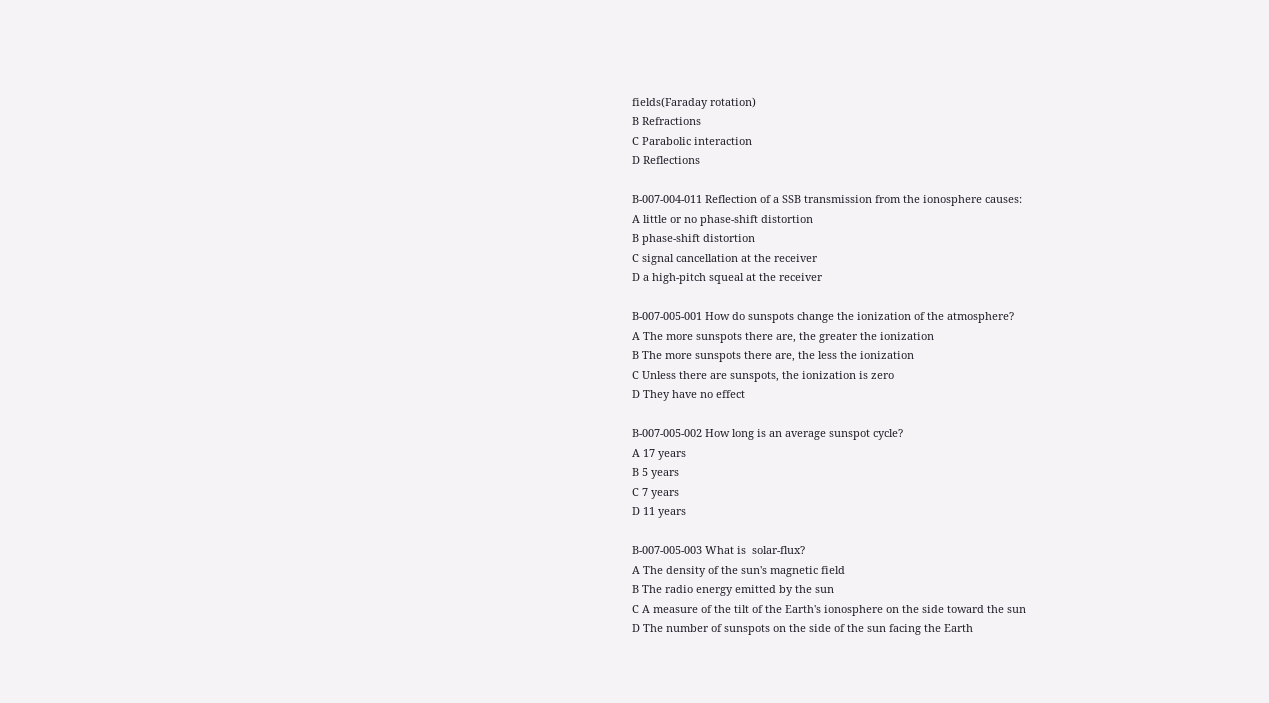fields(Faraday rotation)
B Refractions
C Parabolic interaction
D Reflections

B-007-004-011 Reflection of a SSB transmission from the ionosphere causes:
A little or no phase-shift distortion
B phase-shift distortion
C signal cancellation at the receiver
D a high-pitch squeal at the receiver

B-007-005-001 How do sunspots change the ionization of the atmosphere?
A The more sunspots there are, the greater the ionization
B The more sunspots there are, the less the ionization
C Unless there are sunspots, the ionization is zero
D They have no effect

B-007-005-002 How long is an average sunspot cycle?
A 17 years
B 5 years
C 7 years
D 11 years

B-007-005-003 What is  solar-flux?
A The density of the sun's magnetic field
B The radio energy emitted by the sun
C A measure of the tilt of the Earth's ionosphere on the side toward the sun
D The number of sunspots on the side of the sun facing the Earth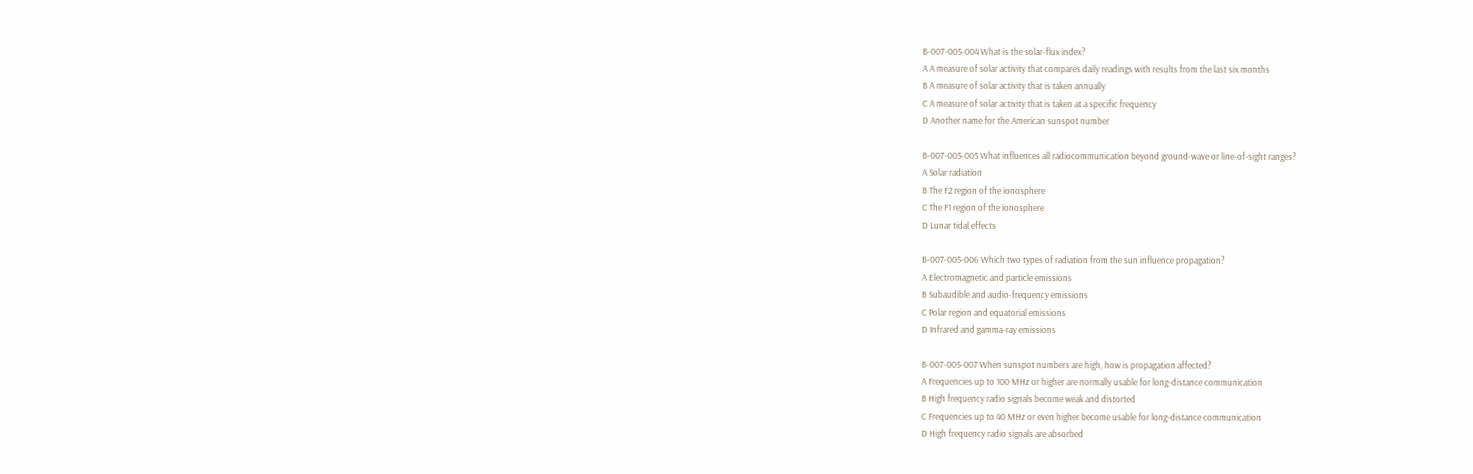B-007-005-004 What is the solar-flux index?
A A measure of solar activity that compares daily readings with results from the last six months
B A measure of solar activity that is taken annually
C A measure of solar activity that is taken at a specific frequency
D Another name for the American sunspot number

B-007-005-005 What influences all radiocommunication beyond ground-wave or line-of-sight ranges?
A Solar radiation
B The F2 region of the ionosphere
C The F1 region of the ionosphere
D Lunar tidal effects

B-007-005-006 Which two types of radiation from the sun influence propagation?
A Electromagnetic and particle emissions
B Subaudible and audio-frequency emissions
C Polar region and equatorial emissions
D Infrared and gamma-ray emissions

B-007-005-007 When sunspot numbers are high, how is propagation affected?
A Frequencies up to 100 MHz or higher are normally usable for long-distance communication
B High frequency radio signals become weak and distorted
C Frequencies up to 40 MHz or even higher become usable for long-distance communication
D High frequency radio signals are absorbed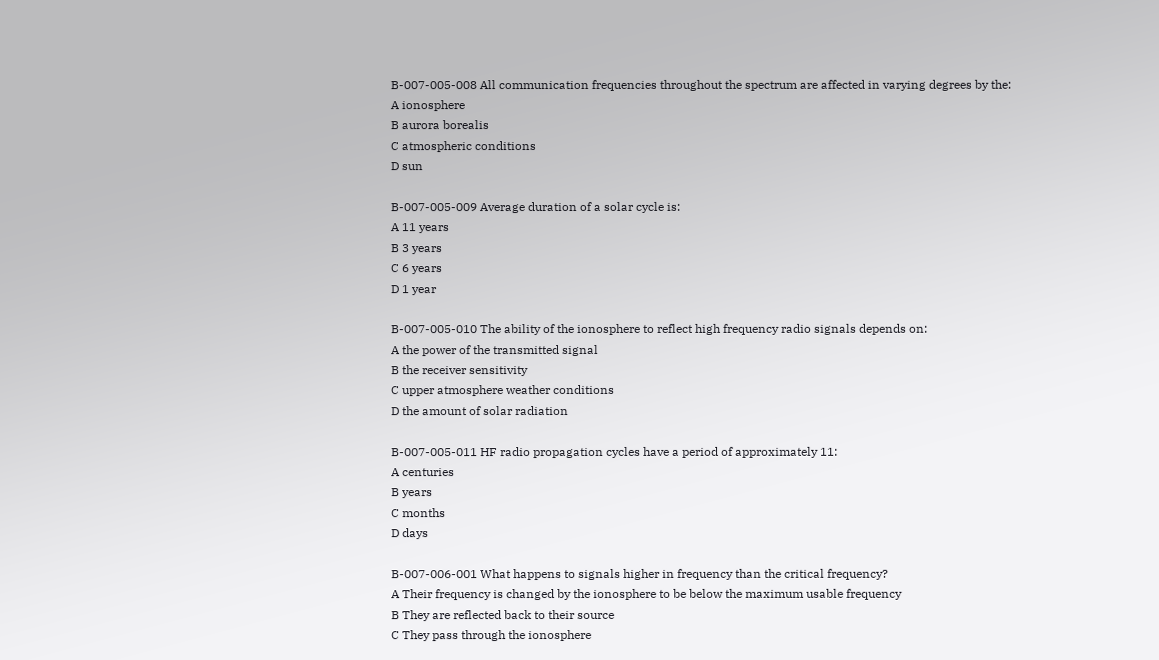B-007-005-008 All communication frequencies throughout the spectrum are affected in varying degrees by the:
A ionosphere
B aurora borealis
C atmospheric conditions
D sun

B-007-005-009 Average duration of a solar cycle is:
A 11 years
B 3 years
C 6 years
D 1 year

B-007-005-010 The ability of the ionosphere to reflect high frequency radio signals depends on:
A the power of the transmitted signal
B the receiver sensitivity
C upper atmosphere weather conditions
D the amount of solar radiation

B-007-005-011 HF radio propagation cycles have a period of approximately 11:
A centuries
B years
C months
D days

B-007-006-001 What happens to signals higher in frequency than the critical frequency?
A Their frequency is changed by the ionosphere to be below the maximum usable frequency
B They are reflected back to their source
C They pass through the ionosphere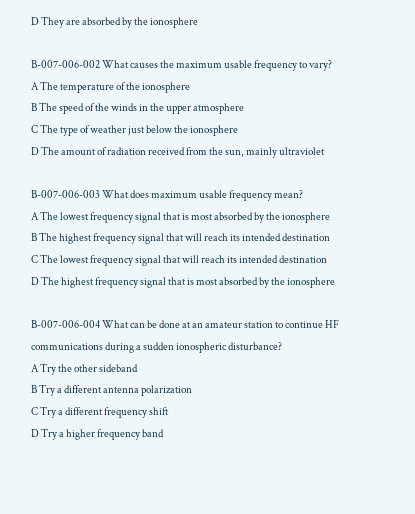D They are absorbed by the ionosphere

B-007-006-002 What causes the maximum usable frequency to vary?
A The temperature of the ionosphere
B The speed of the winds in the upper atmosphere
C The type of weather just below the ionosphere
D The amount of radiation received from the sun, mainly ultraviolet

B-007-006-003 What does maximum usable frequency mean?
A The lowest frequency signal that is most absorbed by the ionosphere
B The highest frequency signal that will reach its intended destination
C The lowest frequency signal that will reach its intended destination
D The highest frequency signal that is most absorbed by the ionosphere

B-007-006-004 What can be done at an amateur station to continue HF communications during a sudden ionospheric disturbance?
A Try the other sideband
B Try a different antenna polarization
C Try a different frequency shift
D Try a higher frequency band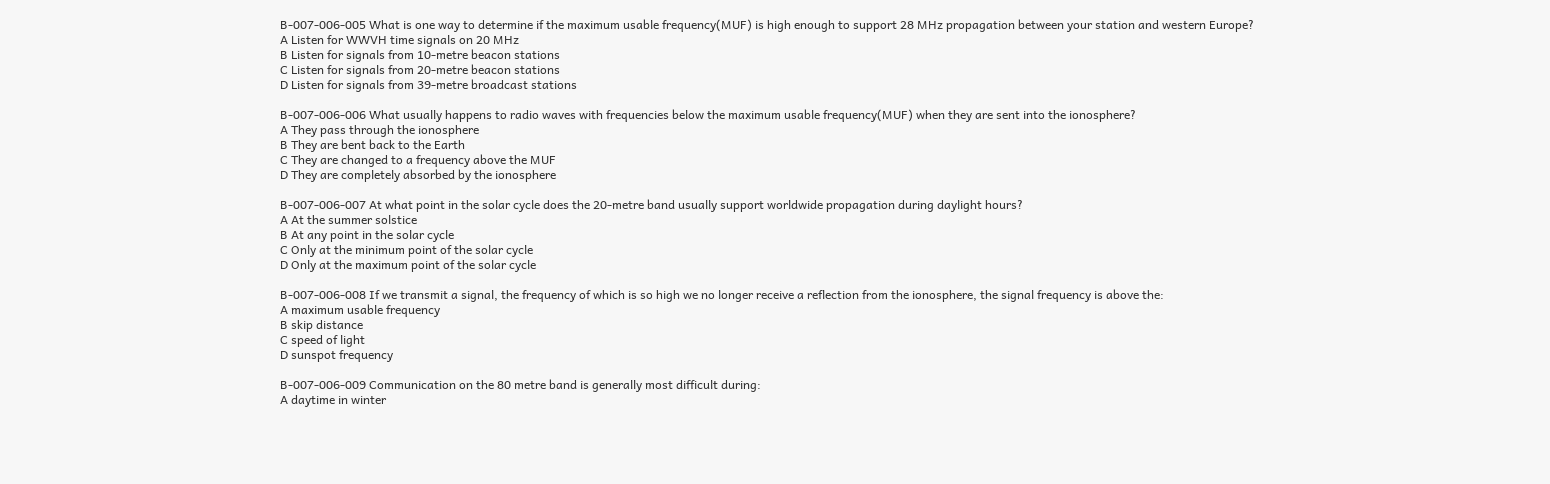B-007-006-005 What is one way to determine if the maximum usable frequency(MUF) is high enough to support 28 MHz propagation between your station and western Europe?
A Listen for WWVH time signals on 20 MHz
B Listen for signals from 10-metre beacon stations
C Listen for signals from 20-metre beacon stations
D Listen for signals from 39-metre broadcast stations

B-007-006-006 What usually happens to radio waves with frequencies below the maximum usable frequency(MUF) when they are sent into the ionosphere?
A They pass through the ionosphere
B They are bent back to the Earth
C They are changed to a frequency above the MUF
D They are completely absorbed by the ionosphere

B-007-006-007 At what point in the solar cycle does the 20-metre band usually support worldwide propagation during daylight hours?
A At the summer solstice
B At any point in the solar cycle
C Only at the minimum point of the solar cycle
D Only at the maximum point of the solar cycle

B-007-006-008 If we transmit a signal, the frequency of which is so high we no longer receive a reflection from the ionosphere, the signal frequency is above the:
A maximum usable frequency
B skip distance
C speed of light
D sunspot frequency

B-007-006-009 Communication on the 80 metre band is generally most difficult during:
A daytime in winter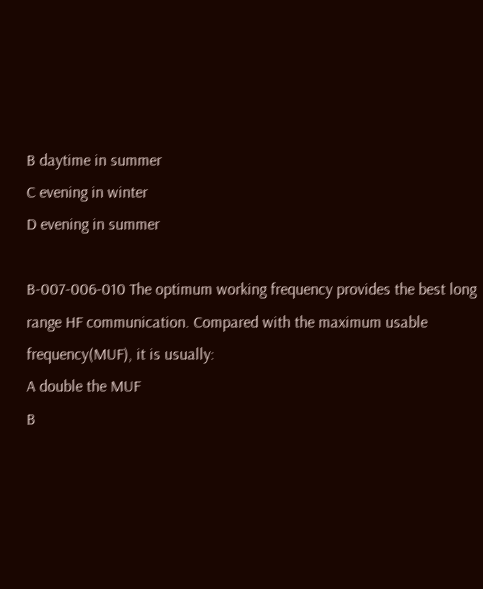B daytime in summer
C evening in winter
D evening in summer

B-007-006-010 The optimum working frequency provides the best long range HF communication. Compared with the maximum usable frequency(MUF), it is usually:
A double the MUF
B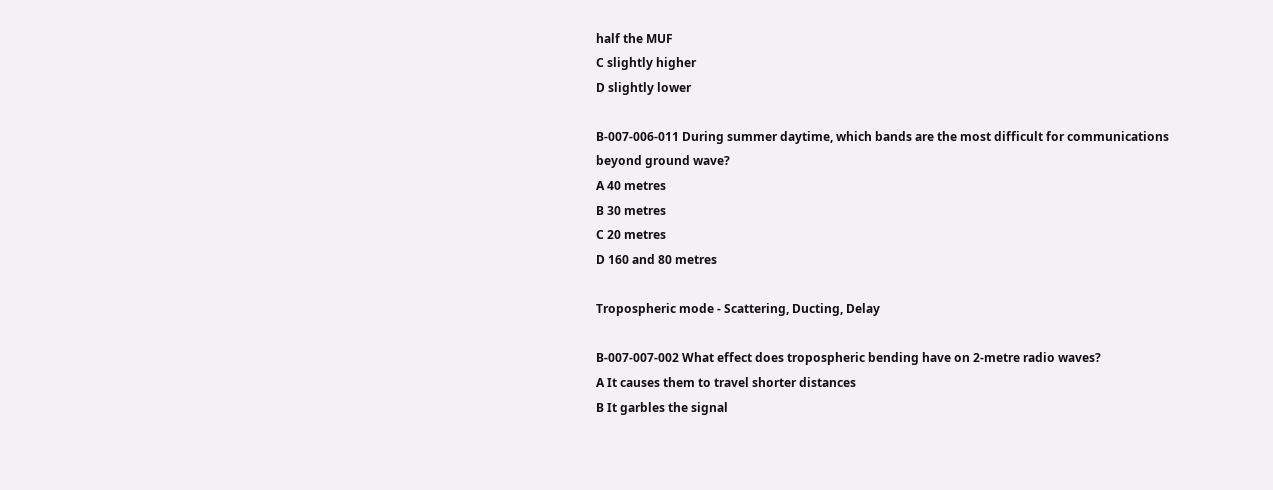half the MUF
C slightly higher
D slightly lower

B-007-006-011 During summer daytime, which bands are the most difficult for communications beyond ground wave?
A 40 metres
B 30 metres
C 20 metres
D 160 and 80 metres

Tropospheric mode - Scattering, Ducting, Delay

B-007-007-002 What effect does tropospheric bending have on 2-metre radio waves?
A It causes them to travel shorter distances
B It garbles the signal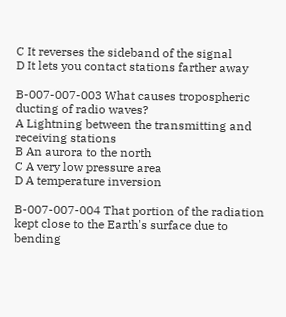C It reverses the sideband of the signal
D It lets you contact stations farther away

B-007-007-003 What causes tropospheric ducting of radio waves?
A Lightning between the transmitting and receiving stations
B An aurora to the north
C A very low pressure area
D A temperature inversion

B-007-007-004 That portion of the radiation kept close to the Earth's surface due to bending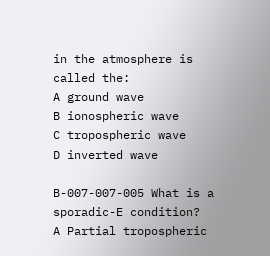in the atmosphere is called the:
A ground wave
B ionospheric wave
C tropospheric wave
D inverted wave

B-007-007-005 What is a sporadic-E condition?
A Partial tropospheric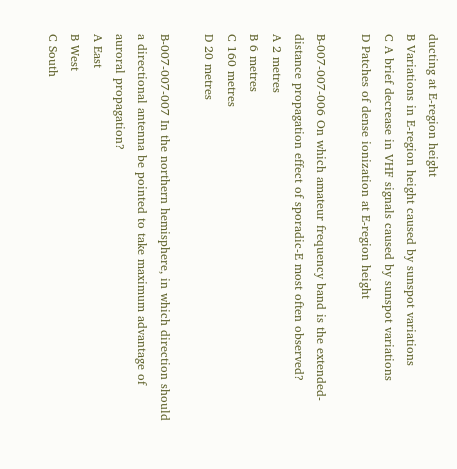ducting at E-region height
B Variations in E-region height caused by sunspot variations
C A brief decrease in VHF signals caused by sunspot variations
D Patches of dense ionization at E-region height

B-007-007-006 On which amateur frequency band is the extended-distance propagation effect of sporadic-E most often observed?
A 2 metres
B 6 metres
C 160 metres
D 20 metres

B-007-007-007 In the northern hemisphere, in which direction should a directional antenna be pointed to take maximum advantage of auroral propagation?
A East
B West
C South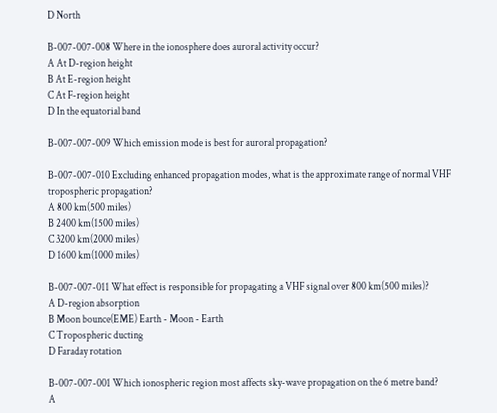D North

B-007-007-008 Where in the ionosphere does auroral activity occur?
A At D-region height
B At E-region height
C At F-region height
D In the equatorial band

B-007-007-009 Which emission mode is best for auroral propagation?

B-007-007-010 Excluding enhanced propagation modes, what is the approximate range of normal VHF tropospheric propagation?
A 800 km(500 miles)
B 2400 km(1500 miles)
C 3200 km(2000 miles)
D 1600 km(1000 miles)

B-007-007-011 What effect is responsible for propagating a VHF signal over 800 km(500 miles)?
A D-region absorption
B Moon bounce(EME) Earth - Moon - Earth
C Tropospheric ducting
D Faraday rotation

B-007-007-001 Which ionospheric region most affects sky-wave propagation on the 6 metre band?
A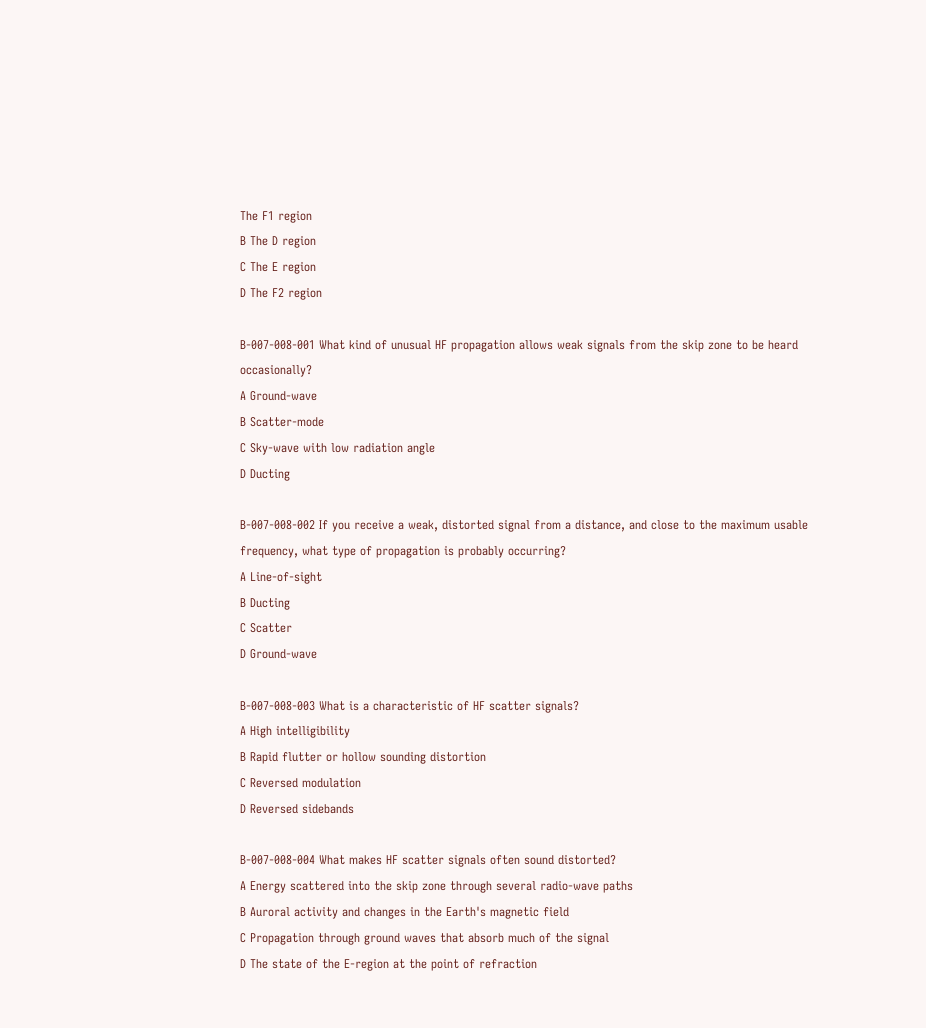The F1 region
B The D region
C The E region
D The F2 region

B-007-008-001 What kind of unusual HF propagation allows weak signals from the skip zone to be heard occasionally?
A Ground-wave
B Scatter-mode
C Sky-wave with low radiation angle
D Ducting

B-007-008-002 If you receive a weak, distorted signal from a distance, and close to the maximum usable frequency, what type of propagation is probably occurring?
A Line-of-sight
B Ducting
C Scatter
D Ground-wave

B-007-008-003 What is a characteristic of HF scatter signals?
A High intelligibility
B Rapid flutter or hollow sounding distortion
C Reversed modulation
D Reversed sidebands

B-007-008-004 What makes HF scatter signals often sound distorted?
A Energy scattered into the skip zone through several radio-wave paths
B Auroral activity and changes in the Earth's magnetic field
C Propagation through ground waves that absorb much of the signal
D The state of the E-region at the point of refraction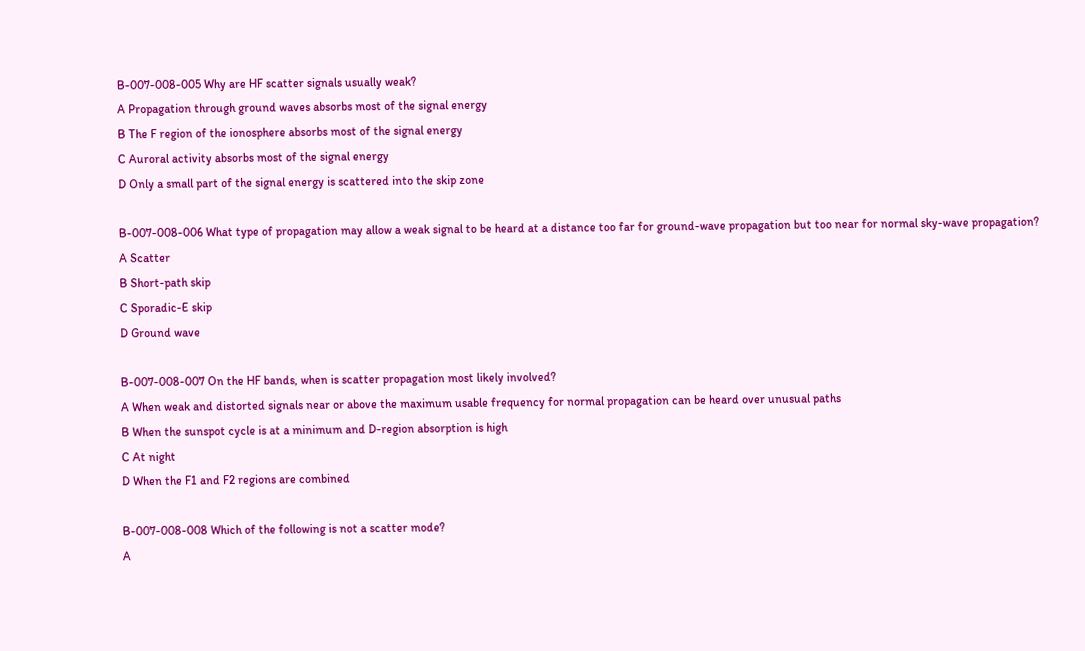B-007-008-005 Why are HF scatter signals usually weak?
A Propagation through ground waves absorbs most of the signal energy
B The F region of the ionosphere absorbs most of the signal energy
C Auroral activity absorbs most of the signal energy
D Only a small part of the signal energy is scattered into the skip zone

B-007-008-006 What type of propagation may allow a weak signal to be heard at a distance too far for ground-wave propagation but too near for normal sky-wave propagation?
A Scatter
B Short-path skip
C Sporadic-E skip
D Ground wave

B-007-008-007 On the HF bands, when is scatter propagation most likely involved?
A When weak and distorted signals near or above the maximum usable frequency for normal propagation can be heard over unusual paths
B When the sunspot cycle is at a minimum and D-region absorption is high
C At night
D When the F1 and F2 regions are combined

B-007-008-008 Which of the following is not a scatter mode?
A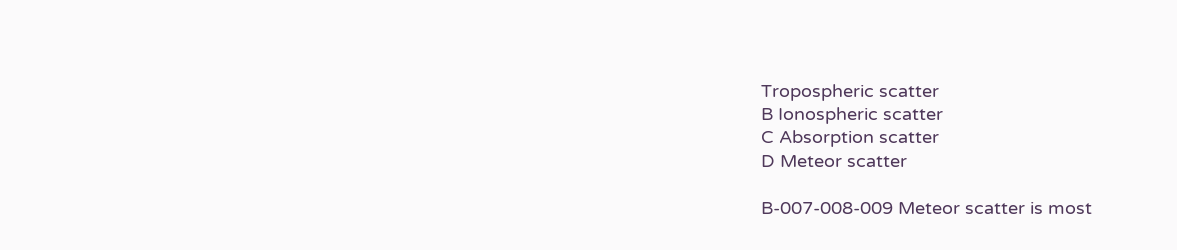Tropospheric scatter
B Ionospheric scatter
C Absorption scatter
D Meteor scatter

B-007-008-009 Meteor scatter is most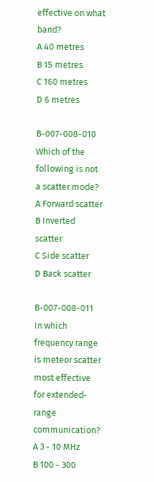effective on what band?
A 40 metres
B 15 metres
C 160 metres
D 6 metres

B-007-008-010 Which of the following is not a scatter mode?
A Forward scatter
B Inverted scatter
C Side scatter
D Back scatter

B-007-008-011 In which frequency range is meteor scatter most effective for extended-range communication?
A 3 - 10 MHz
B 100 - 300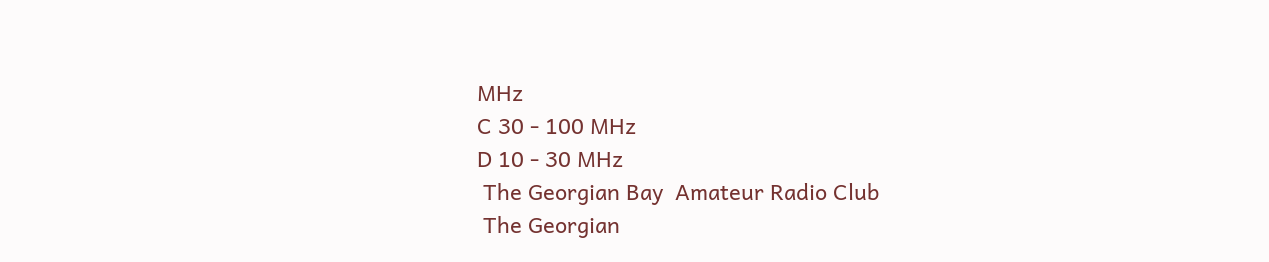MHz
C 30 - 100 MHz
D 10 - 30 MHz
 The Georgian Bay  Amateur Radio Club
 The Georgian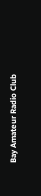Bay Amateur Radio Club